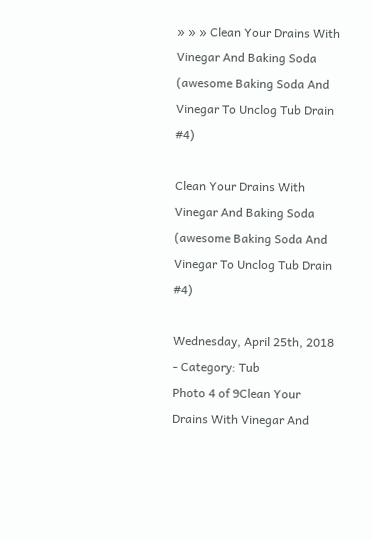» » » Clean Your Drains With Vinegar And Baking Soda (awesome Baking Soda And Vinegar To Unclog Tub Drain #4)

Clean Your Drains With Vinegar And Baking Soda (awesome Baking Soda And Vinegar To Unclog Tub Drain #4)

Wednesday, April 25th, 2018 - Category: Tub
Photo 4 of 9Clean Your Drains With Vinegar And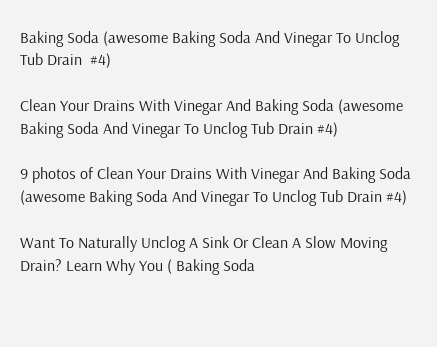Baking Soda (awesome Baking Soda And Vinegar To Unclog Tub Drain  #4)

Clean Your Drains With Vinegar And Baking Soda (awesome Baking Soda And Vinegar To Unclog Tub Drain #4)

9 photos of Clean Your Drains With Vinegar And Baking Soda (awesome Baking Soda And Vinegar To Unclog Tub Drain #4)

Want To Naturally Unclog A Sink Or Clean A Slow Moving Drain? Learn Why You ( Baking Soda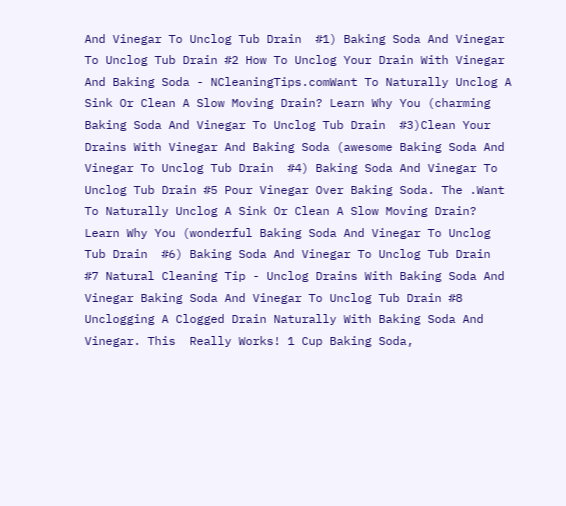And Vinegar To Unclog Tub Drain  #1) Baking Soda And Vinegar To Unclog Tub Drain #2 How To Unclog Your Drain With Vinegar And Baking Soda - NCleaningTips.comWant To Naturally Unclog A Sink Or Clean A Slow Moving Drain? Learn Why You (charming Baking Soda And Vinegar To Unclog Tub Drain  #3)Clean Your Drains With Vinegar And Baking Soda (awesome Baking Soda And Vinegar To Unclog Tub Drain  #4) Baking Soda And Vinegar To Unclog Tub Drain #5 Pour Vinegar Over Baking Soda. The .Want To Naturally Unclog A Sink Or Clean A Slow Moving Drain? Learn Why You (wonderful Baking Soda And Vinegar To Unclog Tub Drain  #6) Baking Soda And Vinegar To Unclog Tub Drain  #7 Natural Cleaning Tip - Unclog Drains With Baking Soda And Vinegar Baking Soda And Vinegar To Unclog Tub Drain #8 Unclogging A Clogged Drain Naturally With Baking Soda And Vinegar. This  Really Works! 1 Cup Baking Soda,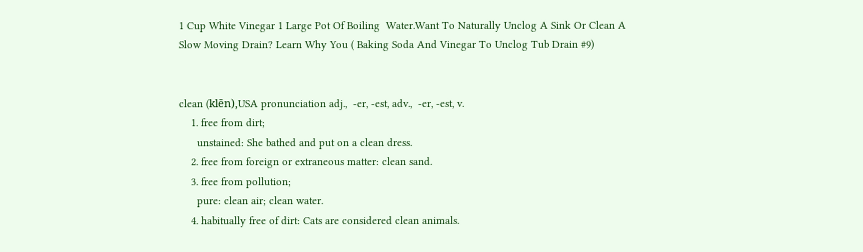1 Cup White Vinegar 1 Large Pot Of Boiling  Water.Want To Naturally Unclog A Sink Or Clean A Slow Moving Drain? Learn Why You ( Baking Soda And Vinegar To Unclog Tub Drain #9)


clean (klēn),USA pronunciation adj.,  -er, -est, adv.,  -er, -est, v.
    1. free from dirt;
      unstained: She bathed and put on a clean dress.
    2. free from foreign or extraneous matter: clean sand.
    3. free from pollution;
      pure: clean air; clean water.
    4. habitually free of dirt: Cats are considered clean animals.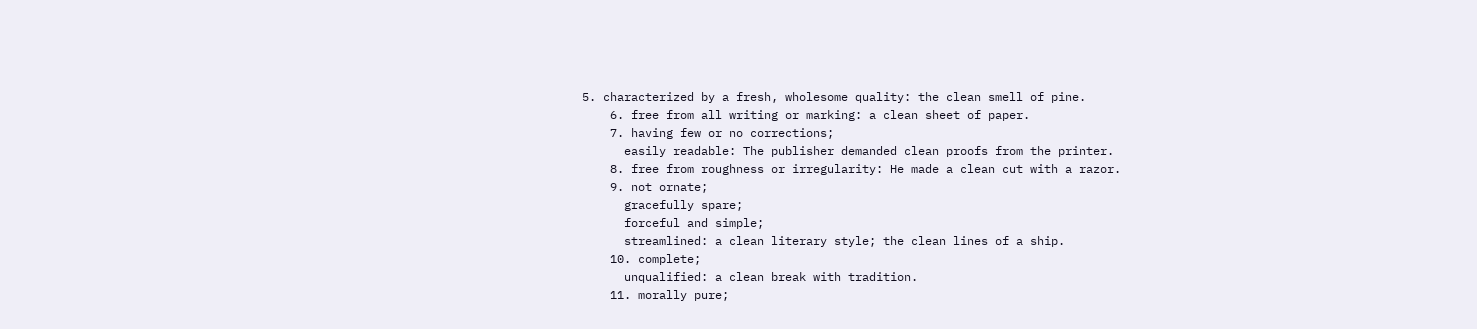5. characterized by a fresh, wholesome quality: the clean smell of pine.
    6. free from all writing or marking: a clean sheet of paper.
    7. having few or no corrections;
      easily readable: The publisher demanded clean proofs from the printer.
    8. free from roughness or irregularity: He made a clean cut with a razor.
    9. not ornate;
      gracefully spare;
      forceful and simple;
      streamlined: a clean literary style; the clean lines of a ship.
    10. complete;
      unqualified: a clean break with tradition.
    11. morally pure;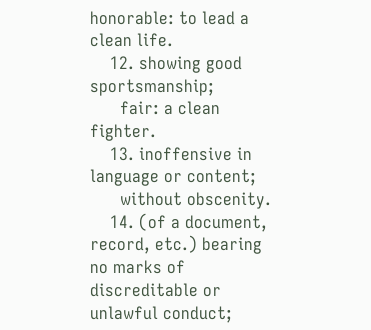honorable: to lead a clean life.
    12. showing good sportsmanship;
      fair: a clean fighter.
    13. inoffensive in language or content;
      without obscenity.
    14. (of a document, record, etc.) bearing no marks of discreditable or unlawful conduct;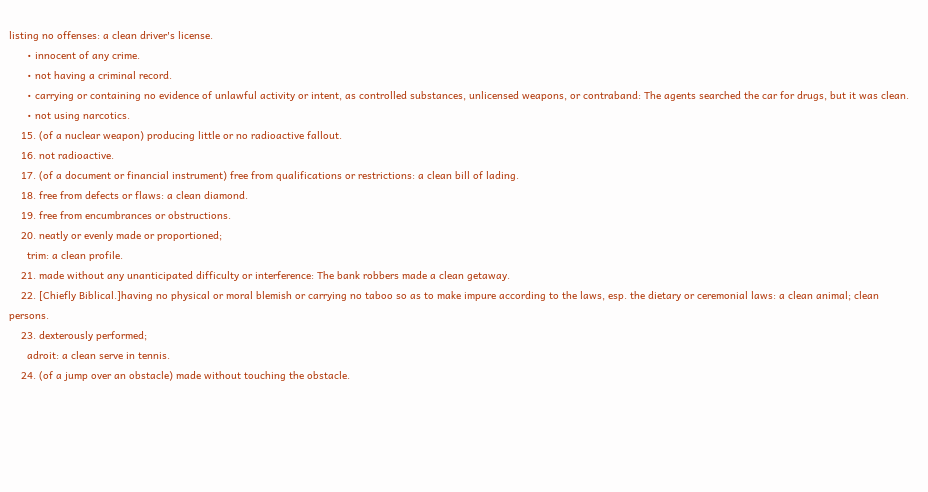listing no offenses: a clean driver's license.
      • innocent of any crime.
      • not having a criminal record.
      • carrying or containing no evidence of unlawful activity or intent, as controlled substances, unlicensed weapons, or contraband: The agents searched the car for drugs, but it was clean.
      • not using narcotics.
    15. (of a nuclear weapon) producing little or no radioactive fallout.
    16. not radioactive.
    17. (of a document or financial instrument) free from qualifications or restrictions: a clean bill of lading.
    18. free from defects or flaws: a clean diamond.
    19. free from encumbrances or obstructions.
    20. neatly or evenly made or proportioned;
      trim: a clean profile.
    21. made without any unanticipated difficulty or interference: The bank robbers made a clean getaway.
    22. [Chiefly Biblical.]having no physical or moral blemish or carrying no taboo so as to make impure according to the laws, esp. the dietary or ceremonial laws: a clean animal; clean persons.
    23. dexterously performed;
      adroit: a clean serve in tennis.
    24. (of a jump over an obstacle) made without touching the obstacle.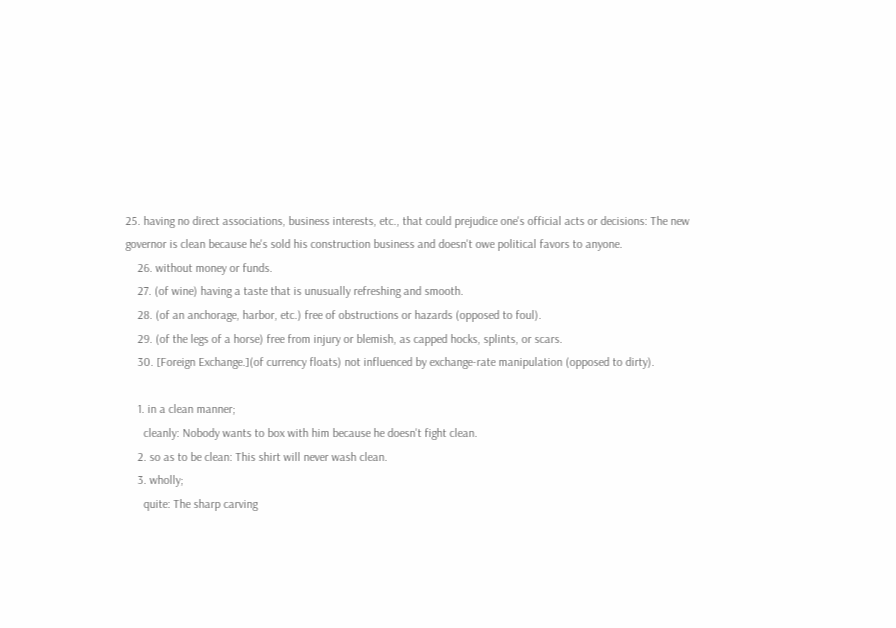25. having no direct associations, business interests, etc., that could prejudice one's official acts or decisions: The new governor is clean because he's sold his construction business and doesn't owe political favors to anyone.
    26. without money or funds.
    27. (of wine) having a taste that is unusually refreshing and smooth.
    28. (of an anchorage, harbor, etc.) free of obstructions or hazards (opposed to foul).
    29. (of the legs of a horse) free from injury or blemish, as capped hocks, splints, or scars.
    30. [Foreign Exchange.](of currency floats) not influenced by exchange-rate manipulation (opposed to dirty).

    1. in a clean manner;
      cleanly: Nobody wants to box with him because he doesn't fight clean.
    2. so as to be clean: This shirt will never wash clean.
    3. wholly;
      quite: The sharp carving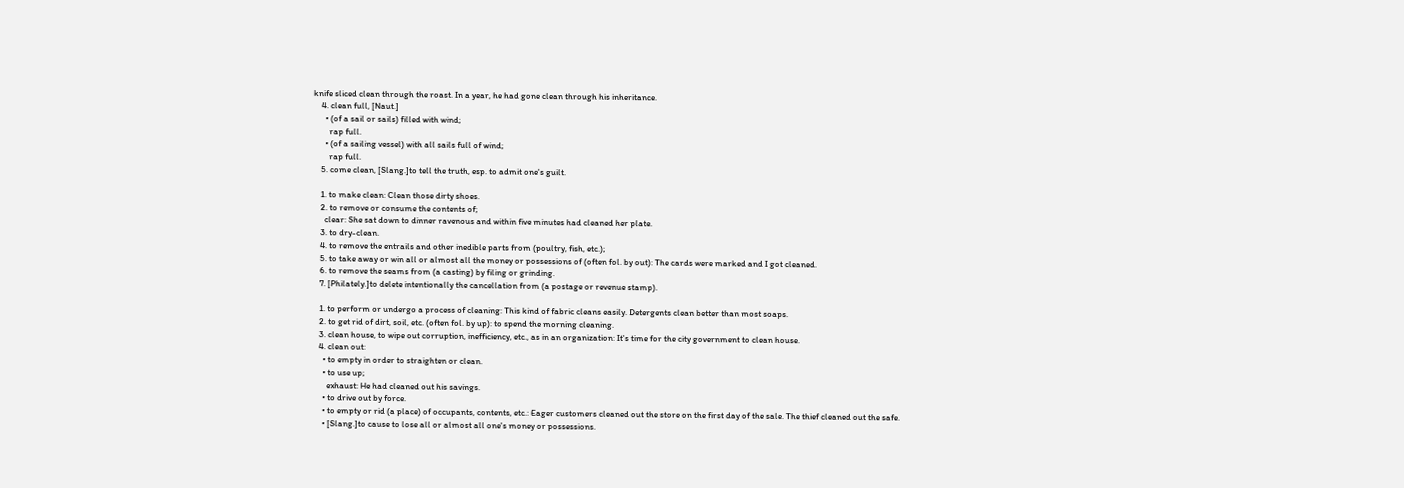knife sliced clean through the roast. In a year, he had gone clean through his inheritance.
    4. clean full, [Naut.]
      • (of a sail or sails) filled with wind;
        rap full.
      • (of a sailing vessel) with all sails full of wind;
        rap full.
    5. come clean, [Slang.]to tell the truth, esp. to admit one's guilt.

    1. to make clean: Clean those dirty shoes.
    2. to remove or consume the contents of;
      clear: She sat down to dinner ravenous and within five minutes had cleaned her plate.
    3. to dry-clean.
    4. to remove the entrails and other inedible parts from (poultry, fish, etc.);
    5. to take away or win all or almost all the money or possessions of (often fol. by out): The cards were marked and I got cleaned.
    6. to remove the seams from (a casting) by filing or grinding.
    7. [Philately.]to delete intentionally the cancellation from (a postage or revenue stamp).

    1. to perform or undergo a process of cleaning: This kind of fabric cleans easily. Detergents clean better than most soaps.
    2. to get rid of dirt, soil, etc. (often fol. by up): to spend the morning cleaning.
    3. clean house, to wipe out corruption, inefficiency, etc., as in an organization: It's time for the city government to clean house.
    4. clean out:
      • to empty in order to straighten or clean.
      • to use up;
        exhaust: He had cleaned out his savings.
      • to drive out by force.
      • to empty or rid (a place) of occupants, contents, etc.: Eager customers cleaned out the store on the first day of the sale. The thief cleaned out the safe.
      • [Slang.]to cause to lose all or almost all one's money or possessions.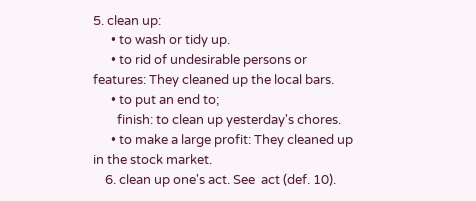5. clean up:
      • to wash or tidy up.
      • to rid of undesirable persons or features: They cleaned up the local bars.
      • to put an end to;
        finish: to clean up yesterday's chores.
      • to make a large profit: They cleaned up in the stock market.
    6. clean up one's act. See  act (def. 10).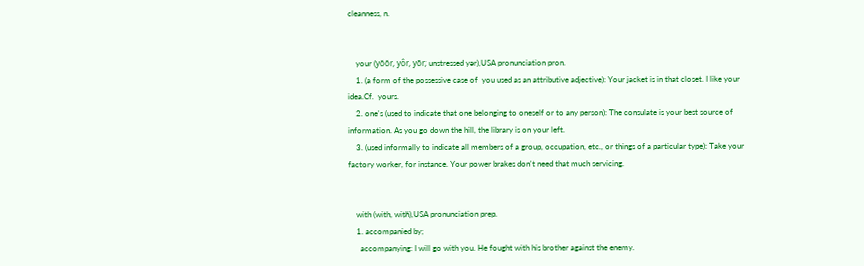cleanness, n.


    your (yŏŏr, yôr, yōr; unstressed yər),USA pronunciation pron.
    1. (a form of the possessive case of  you used as an attributive adjective): Your jacket is in that closet. I like your idea.Cf.  yours.
    2. one's (used to indicate that one belonging to oneself or to any person): The consulate is your best source of information. As you go down the hill, the library is on your left.
    3. (used informally to indicate all members of a group, occupation, etc., or things of a particular type): Take your factory worker, for instance. Your power brakes don't need that much servicing.


    with (with, wiᵺ),USA pronunciation prep.
    1. accompanied by;
      accompanying: I will go with you. He fought with his brother against the enemy.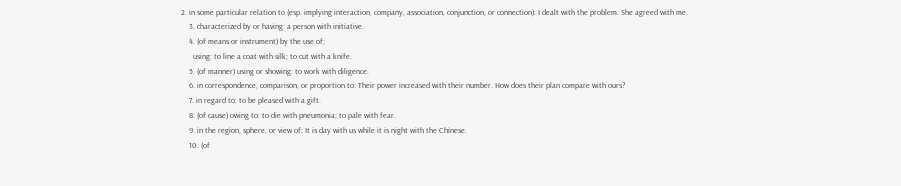2. in some particular relation to (esp. implying interaction, company, association, conjunction, or connection): I dealt with the problem. She agreed with me.
    3. characterized by or having: a person with initiative.
    4. (of means or instrument) by the use of;
      using: to line a coat with silk; to cut with a knife.
    5. (of manner) using or showing: to work with diligence.
    6. in correspondence, comparison, or proportion to: Their power increased with their number. How does their plan compare with ours?
    7. in regard to: to be pleased with a gift.
    8. (of cause) owing to: to die with pneumonia; to pale with fear.
    9. in the region, sphere, or view of: It is day with us while it is night with the Chinese.
    10. (of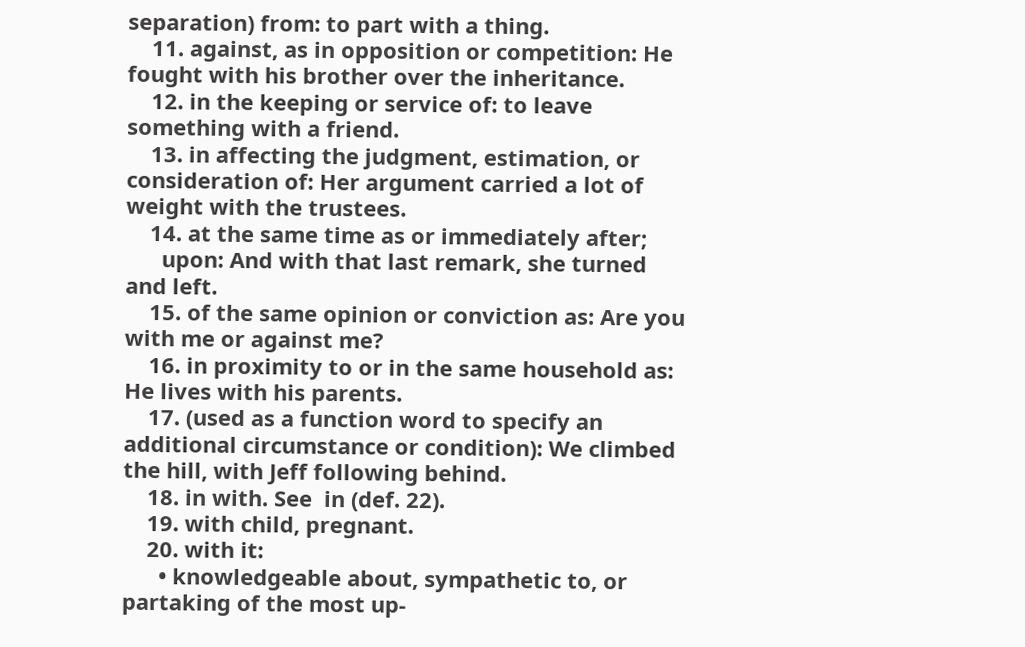separation) from: to part with a thing.
    11. against, as in opposition or competition: He fought with his brother over the inheritance.
    12. in the keeping or service of: to leave something with a friend.
    13. in affecting the judgment, estimation, or consideration of: Her argument carried a lot of weight with the trustees.
    14. at the same time as or immediately after;
      upon: And with that last remark, she turned and left.
    15. of the same opinion or conviction as: Are you with me or against me?
    16. in proximity to or in the same household as: He lives with his parents.
    17. (used as a function word to specify an additional circumstance or condition): We climbed the hill, with Jeff following behind.
    18. in with. See  in (def. 22).
    19. with child, pregnant.
    20. with it:
      • knowledgeable about, sympathetic to, or partaking of the most up-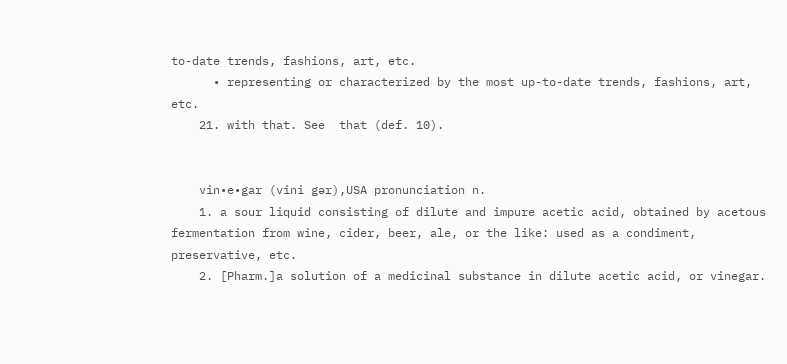to-date trends, fashions, art, etc.
      • representing or characterized by the most up-to-date trends, fashions, art, etc.
    21. with that. See  that (def. 10).


    vin•e•gar (vini gər),USA pronunciation n.
    1. a sour liquid consisting of dilute and impure acetic acid, obtained by acetous fermentation from wine, cider, beer, ale, or the like: used as a condiment, preservative, etc.
    2. [Pharm.]a solution of a medicinal substance in dilute acetic acid, or vinegar.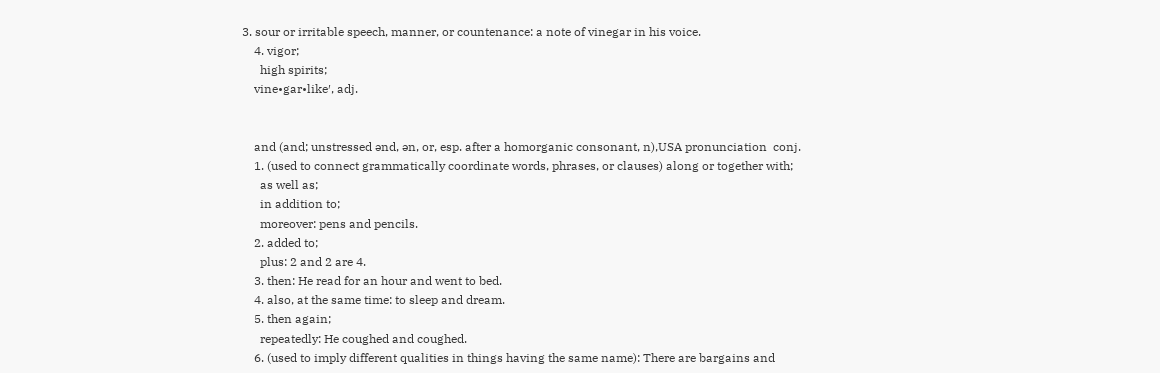3. sour or irritable speech, manner, or countenance: a note of vinegar in his voice.
    4. vigor;
      high spirits;
    vine•gar•like′, adj.


    and (and; unstressed ənd, ən, or, esp. after a homorganic consonant, n),USA pronunciation  conj.
    1. (used to connect grammatically coordinate words, phrases, or clauses) along or together with;
      as well as;
      in addition to;
      moreover: pens and pencils.
    2. added to;
      plus: 2 and 2 are 4.
    3. then: He read for an hour and went to bed.
    4. also, at the same time: to sleep and dream.
    5. then again;
      repeatedly: He coughed and coughed.
    6. (used to imply different qualities in things having the same name): There are bargains and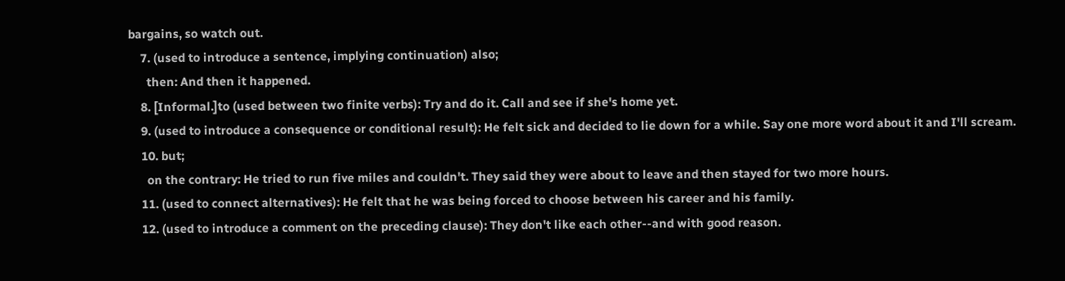bargains, so watch out.
    7. (used to introduce a sentence, implying continuation) also;
      then: And then it happened.
    8. [Informal.]to (used between two finite verbs): Try and do it. Call and see if she's home yet.
    9. (used to introduce a consequence or conditional result): He felt sick and decided to lie down for a while. Say one more word about it and I'll scream.
    10. but;
      on the contrary: He tried to run five miles and couldn't. They said they were about to leave and then stayed for two more hours.
    11. (used to connect alternatives): He felt that he was being forced to choose between his career and his family.
    12. (used to introduce a comment on the preceding clause): They don't like each other--and with good reason.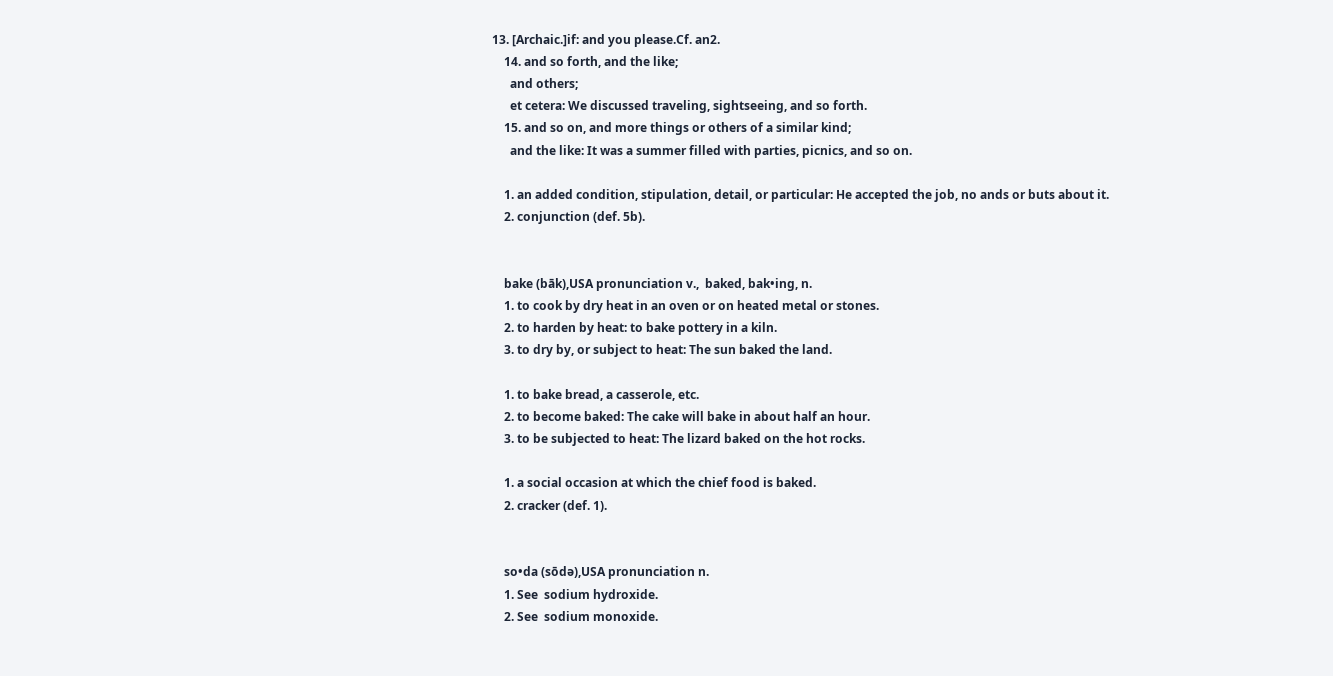13. [Archaic.]if: and you please.Cf. an2.
    14. and so forth, and the like;
      and others;
      et cetera: We discussed traveling, sightseeing, and so forth.
    15. and so on, and more things or others of a similar kind;
      and the like: It was a summer filled with parties, picnics, and so on.

    1. an added condition, stipulation, detail, or particular: He accepted the job, no ands or buts about it.
    2. conjunction (def. 5b).


    bake (bāk),USA pronunciation v.,  baked, bak•ing, n.
    1. to cook by dry heat in an oven or on heated metal or stones.
    2. to harden by heat: to bake pottery in a kiln.
    3. to dry by, or subject to heat: The sun baked the land.

    1. to bake bread, a casserole, etc.
    2. to become baked: The cake will bake in about half an hour.
    3. to be subjected to heat: The lizard baked on the hot rocks.

    1. a social occasion at which the chief food is baked.
    2. cracker (def. 1).


    so•da (sōdə),USA pronunciation n.
    1. See  sodium hydroxide.
    2. See  sodium monoxide.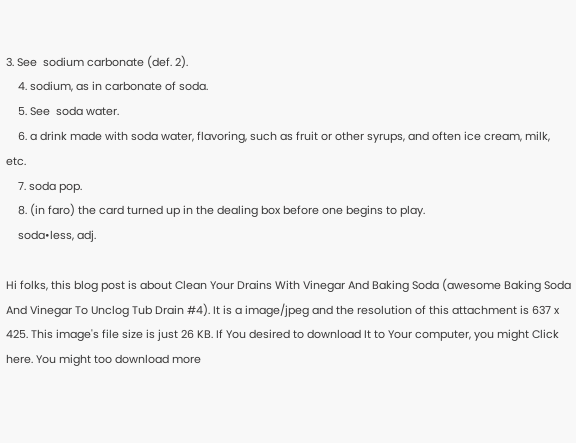3. See  sodium carbonate (def. 2).
    4. sodium, as in carbonate of soda.
    5. See  soda water.
    6. a drink made with soda water, flavoring, such as fruit or other syrups, and often ice cream, milk, etc.
    7. soda pop.
    8. (in faro) the card turned up in the dealing box before one begins to play.
    soda•less, adj.

Hi folks, this blog post is about Clean Your Drains With Vinegar And Baking Soda (awesome Baking Soda And Vinegar To Unclog Tub Drain #4). It is a image/jpeg and the resolution of this attachment is 637 x 425. This image's file size is just 26 KB. If You desired to download It to Your computer, you might Click here. You might too download more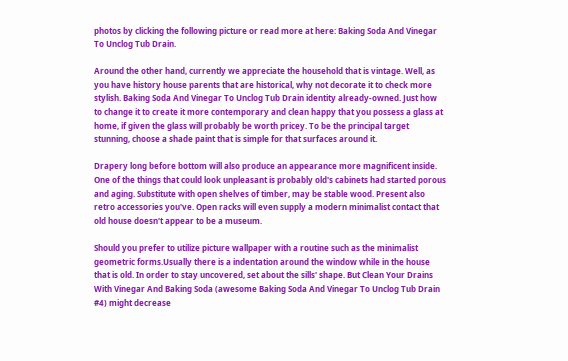photos by clicking the following picture or read more at here: Baking Soda And Vinegar To Unclog Tub Drain.

Around the other hand, currently we appreciate the household that is vintage. Well, as you have history house parents that are historical, why not decorate it to check more stylish. Baking Soda And Vinegar To Unclog Tub Drain identity already-owned. Just how to change it to create it more contemporary and clean happy that you possess a glass at home, if given the glass will probably be worth pricey. To be the principal target stunning, choose a shade paint that is simple for that surfaces around it.

Drapery long before bottom will also produce an appearance more magnificent inside. One of the things that could look unpleasant is probably old's cabinets had started porous and aging. Substitute with open shelves of timber, may be stable wood. Present also retro accessories you've. Open racks will even supply a modern minimalist contact that old house doesn't appear to be a museum.

Should you prefer to utilize picture wallpaper with a routine such as the minimalist geometric forms.Usually there is a indentation around the window while in the house that is old. In order to stay uncovered, set about the sills' shape. But Clean Your Drains With Vinegar And Baking Soda (awesome Baking Soda And Vinegar To Unclog Tub Drain #4) might decrease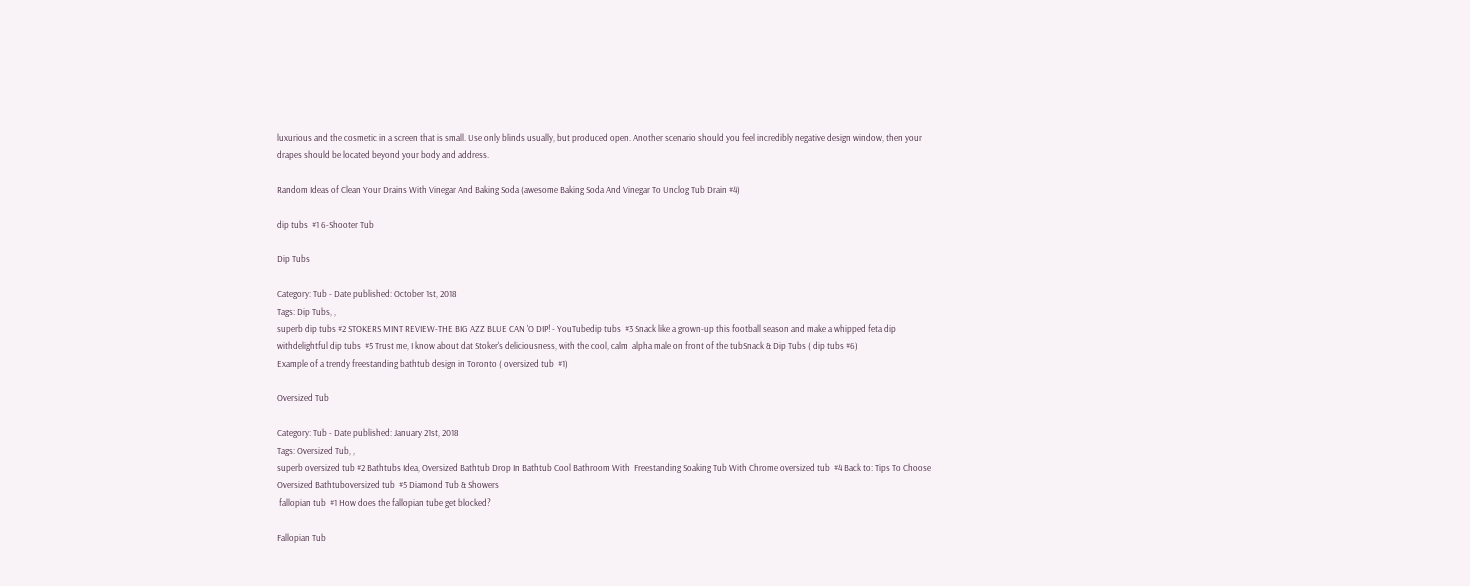luxurious and the cosmetic in a screen that is small. Use only blinds usually, but produced open. Another scenario should you feel incredibly negative design window, then your drapes should be located beyond your body and address.

Random Ideas of Clean Your Drains With Vinegar And Baking Soda (awesome Baking Soda And Vinegar To Unclog Tub Drain #4)

dip tubs  #1 6-Shooter Tub

Dip Tubs

Category: Tub - Date published: October 1st, 2018
Tags: Dip Tubs, ,
superb dip tubs #2 STOKERS MINT REVIEW-THE BIG AZZ BLUE CAN 'O DIP! - YouTubedip tubs  #3 Snack like a grown-up this football season and make a whipped feta dip withdelightful dip tubs  #5 Trust me, I know about dat Stoker's deliciousness, with the cool, calm  alpha male on front of the tubSnack & Dip Tubs ( dip tubs #6)
Example of a trendy freestanding bathtub design in Toronto ( oversized tub  #1)

Oversized Tub

Category: Tub - Date published: January 21st, 2018
Tags: Oversized Tub, ,
superb oversized tub #2 Bathtubs Idea, Oversized Bathtub Drop In Bathtub Cool Bathroom With  Freestanding Soaking Tub With Chrome oversized tub  #4 Back to: Tips To Choose Oversized Bathtuboversized tub  #5 Diamond Tub & Showers
 fallopian tub  #1 How does the fallopian tube get blocked?

Fallopian Tub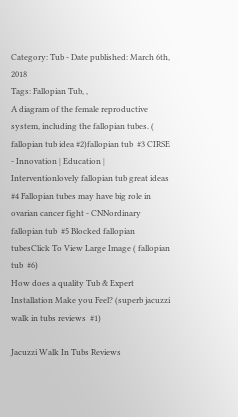Category: Tub - Date published: March 6th, 2018
Tags: Fallopian Tub, ,
A diagram of the female reproductive system, including the fallopian tubes. ( fallopian tub idea #2)fallopian tub  #3 CIRSE - Innovation | Education | Interventionlovely fallopian tub great ideas #4 Fallopian tubes may have big role in ovarian cancer fight - CNNordinary fallopian tub  #5 Blocked fallopian tubesClick To View Large Image ( fallopian tub  #6)
How does a quality Tub & Expert Installation Make you Feel? (superb jacuzzi walk in tubs reviews  #1)

Jacuzzi Walk In Tubs Reviews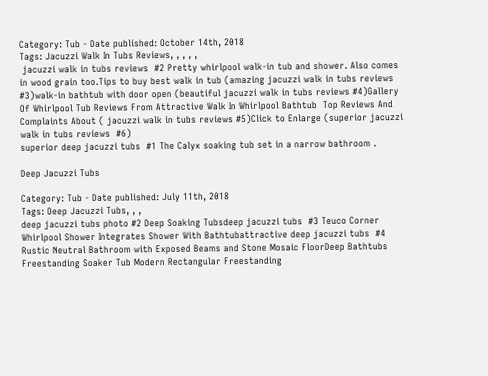Category: Tub - Date published: October 14th, 2018
Tags: Jacuzzi Walk In Tubs Reviews, , , , ,
 jacuzzi walk in tubs reviews  #2 Pretty whirlpool walk-in tub and shower. Also comes in wood grain too.Tips to buy best walk in tub (amazing jacuzzi walk in tubs reviews  #3)walk-in bathtub with door open (beautiful jacuzzi walk in tubs reviews #4)Gallery Of Whirlpool Tub Reviews From Attractive Walk In Whirlpool Bathtub  Top Reviews And Complaints About ( jacuzzi walk in tubs reviews #5)Click to Enlarge (superior jacuzzi walk in tubs reviews  #6)
superior deep jacuzzi tubs  #1 The Calyx soaking tub set in a narrow bathroom .

Deep Jacuzzi Tubs

Category: Tub - Date published: July 11th, 2018
Tags: Deep Jacuzzi Tubs, , ,
deep jacuzzi tubs photo #2 Deep Soaking Tubsdeep jacuzzi tubs  #3 Teuco Corner Whirlpool Shower Integrates Shower With Bathtubattractive deep jacuzzi tubs  #4 Rustic Neutral Bathroom with Exposed Beams and Stone Mosaic FloorDeep Bathtubs Freestanding Soaker Tub Modern Rectangular Freestanding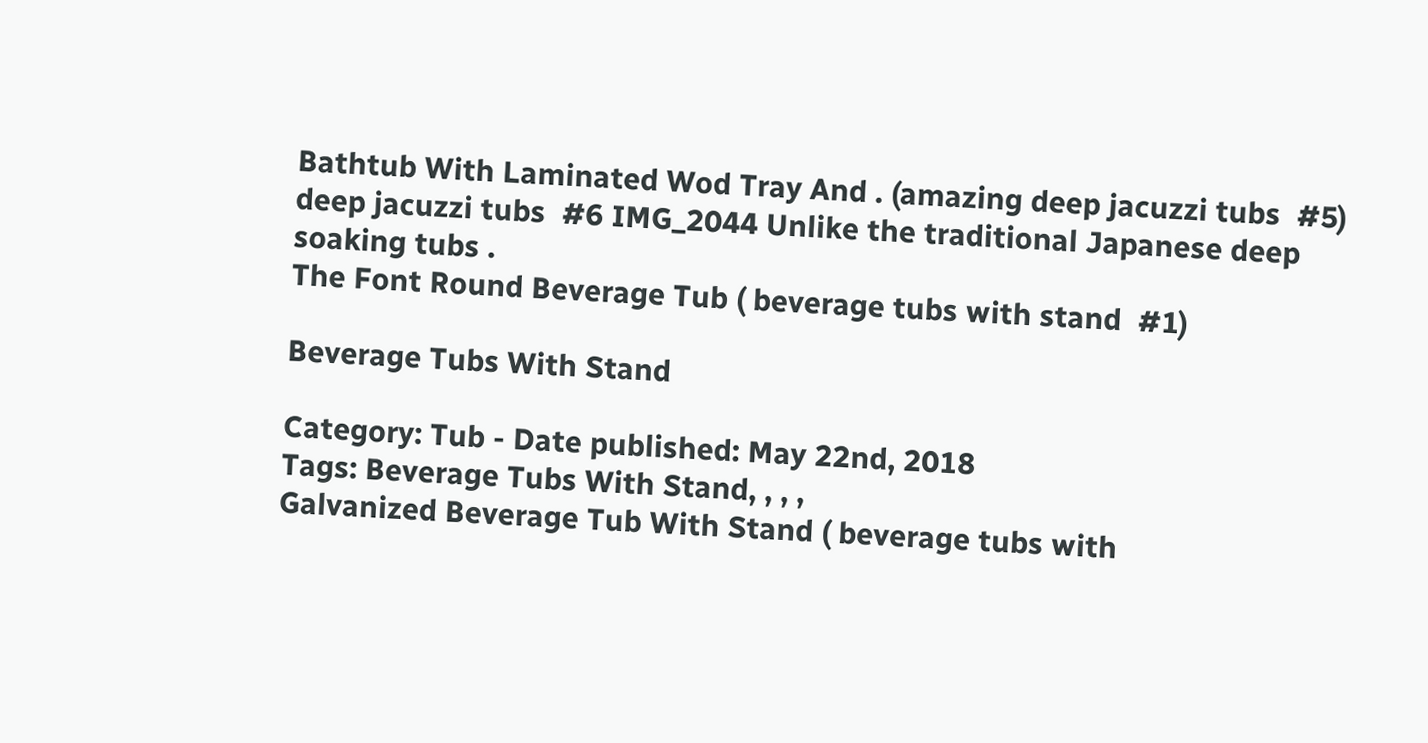Bathtub With Laminated Wod Tray And . (amazing deep jacuzzi tubs  #5) deep jacuzzi tubs  #6 IMG_2044 Unlike the traditional Japanese deep soaking tubs .
The Font Round Beverage Tub ( beverage tubs with stand  #1)

Beverage Tubs With Stand

Category: Tub - Date published: May 22nd, 2018
Tags: Beverage Tubs With Stand, , , ,
Galvanized Beverage Tub With Stand ( beverage tubs with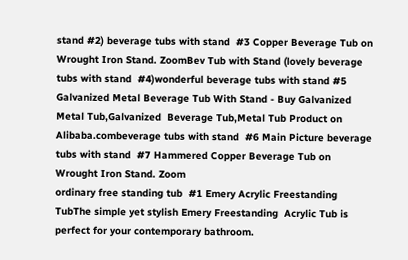stand #2) beverage tubs with stand  #3 Copper Beverage Tub on Wrought Iron Stand. ZoomBev Tub with Stand (lovely beverage tubs with stand  #4)wonderful beverage tubs with stand #5 Galvanized Metal Beverage Tub With Stand - Buy Galvanized Metal Tub,Galvanized  Beverage Tub,Metal Tub Product on Alibaba.combeverage tubs with stand  #6 Main Picture beverage tubs with stand  #7 Hammered Copper Beverage Tub on Wrought Iron Stand. Zoom
ordinary free standing tub  #1 Emery Acrylic Freestanding TubThe simple yet stylish Emery Freestanding  Acrylic Tub is perfect for your contemporary bathroom.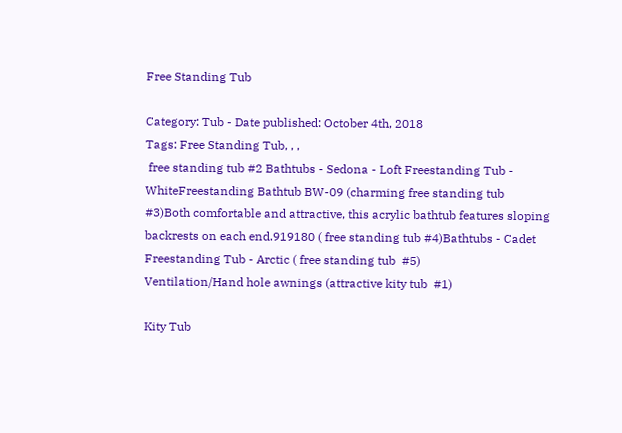Free Standing Tub

Category: Tub - Date published: October 4th, 2018
Tags: Free Standing Tub, , ,
 free standing tub #2 Bathtubs - Sedona - Loft Freestanding Tub - WhiteFreestanding Bathtub BW-09 (charming free standing tub  #3)Both comfortable and attractive, this acrylic bathtub features sloping  backrests on each end.919180 ( free standing tub #4)Bathtubs - Cadet Freestanding Tub - Arctic ( free standing tub  #5)
Ventilation/Hand hole awnings (attractive kity tub  #1)

Kity Tub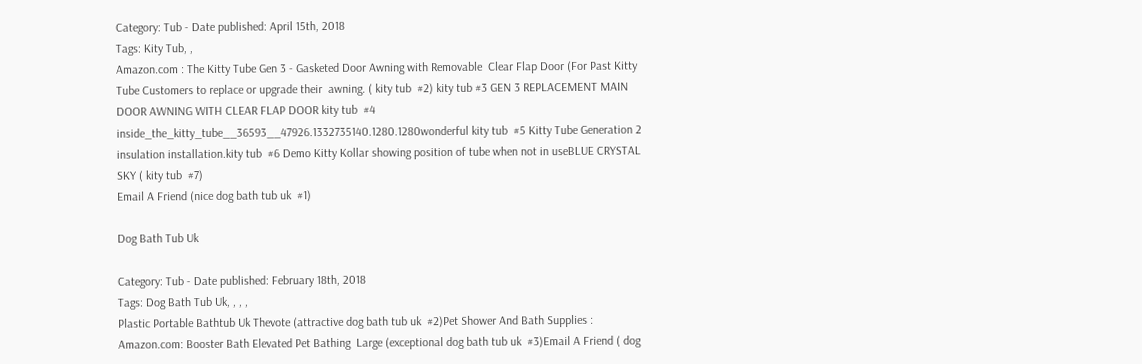Category: Tub - Date published: April 15th, 2018
Tags: Kity Tub, ,
Amazon.com : The Kitty Tube Gen 3 - Gasketed Door Awning with Removable  Clear Flap Door (For Past Kitty Tube Customers to replace or upgrade their  awning. ( kity tub  #2) kity tub #3 GEN 3 REPLACEMENT MAIN DOOR AWNING WITH CLEAR FLAP DOOR kity tub  #4 inside_the_kitty_tube__36593__47926.1332735140.1280.1280wonderful kity tub  #5 Kitty Tube Generation 2 insulation installation.kity tub  #6 Demo Kitty Kollar showing position of tube when not in useBLUE CRYSTAL SKY ( kity tub  #7)
Email A Friend (nice dog bath tub uk  #1)

Dog Bath Tub Uk

Category: Tub - Date published: February 18th, 2018
Tags: Dog Bath Tub Uk, , , ,
Plastic Portable Bathtub Uk Thevote (attractive dog bath tub uk  #2)Pet Shower And Bath Supplies : Amazon.com: Booster Bath Elevated Pet Bathing  Large (exceptional dog bath tub uk  #3)Email A Friend ( dog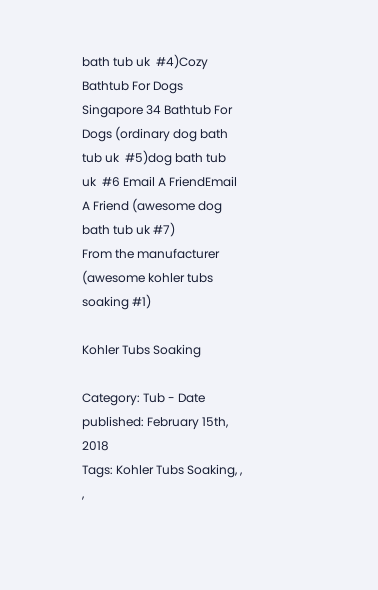bath tub uk  #4)Cozy Bathtub For Dogs Singapore 34 Bathtub For Dogs (ordinary dog bath tub uk  #5)dog bath tub uk  #6 Email A FriendEmail A Friend (awesome dog bath tub uk #7)
From the manufacturer (awesome kohler tubs soaking #1)

Kohler Tubs Soaking

Category: Tub - Date published: February 15th, 2018
Tags: Kohler Tubs Soaking, , ,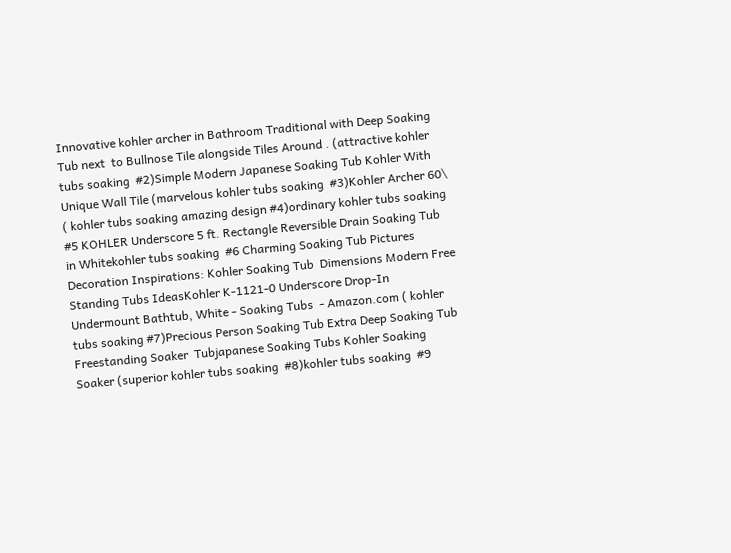Innovative kohler archer in Bathroom Traditional with Deep Soaking Tub next  to Bullnose Tile alongside Tiles Around . (attractive kohler tubs soaking  #2)Simple Modern Japanese Soaking Tub Kohler With Unique Wall Tile (marvelous kohler tubs soaking  #3)Kohler Archer 60\ ( kohler tubs soaking amazing design #4)ordinary kohler tubs soaking  #5 KOHLER Underscore 5 ft. Rectangle Reversible Drain Soaking Tub in Whitekohler tubs soaking  #6 Charming Soaking Tub Pictures Decoration Inspirations: Kohler Soaking Tub  Dimensions Modern Free Standing Tubs IdeasKohler K-1121-0 Underscore Drop-In Undermount Bathtub, White - Soaking Tubs  - Amazon.com ( kohler tubs soaking #7)Precious Person Soaking Tub Extra Deep Soaking Tub Freestanding Soaker  Tubjapanese Soaking Tubs Kohler Soaking Soaker (superior kohler tubs soaking  #8)kohler tubs soaking  #9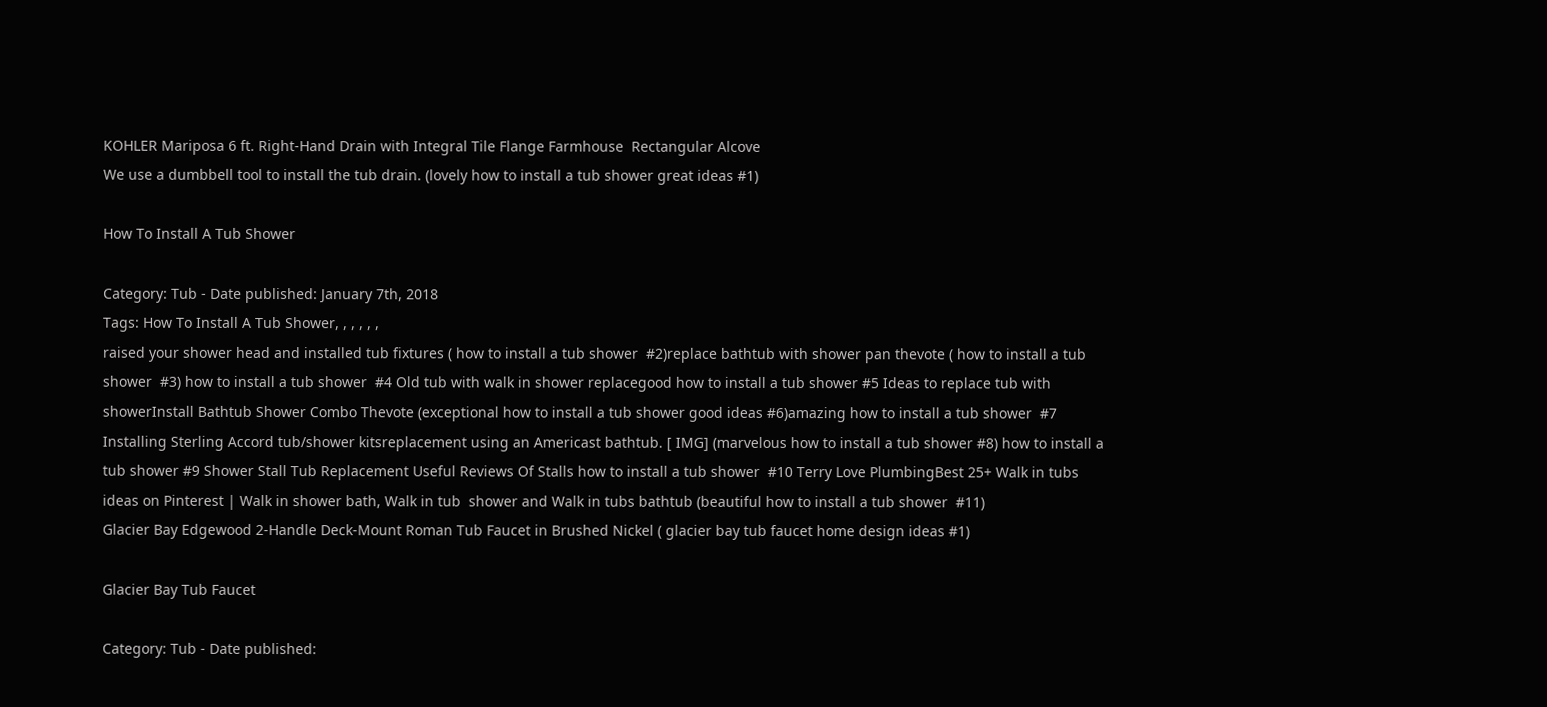KOHLER Mariposa 6 ft. Right-Hand Drain with Integral Tile Flange Farmhouse  Rectangular Alcove
We use a dumbbell tool to install the tub drain. (lovely how to install a tub shower great ideas #1)

How To Install A Tub Shower

Category: Tub - Date published: January 7th, 2018
Tags: How To Install A Tub Shower, , , , , ,
raised your shower head and installed tub fixtures ( how to install a tub shower  #2)replace bathtub with shower pan thevote ( how to install a tub shower  #3) how to install a tub shower  #4 Old tub with walk in shower replacegood how to install a tub shower #5 Ideas to replace tub with showerInstall Bathtub Shower Combo Thevote (exceptional how to install a tub shower good ideas #6)amazing how to install a tub shower  #7 Installing Sterling Accord tub/shower kitsreplacement using an Americast bathtub. [ IMG] (marvelous how to install a tub shower #8) how to install a tub shower #9 Shower Stall Tub Replacement Useful Reviews Of Stalls how to install a tub shower  #10 Terry Love PlumbingBest 25+ Walk in tubs ideas on Pinterest | Walk in shower bath, Walk in tub  shower and Walk in tubs bathtub (beautiful how to install a tub shower  #11)
Glacier Bay Edgewood 2-Handle Deck-Mount Roman Tub Faucet in Brushed Nickel ( glacier bay tub faucet home design ideas #1)

Glacier Bay Tub Faucet

Category: Tub - Date published: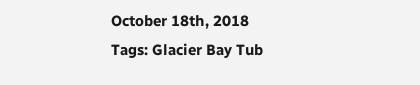October 18th, 2018
Tags: Glacier Bay Tub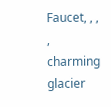Faucet, , , ,
charming glacier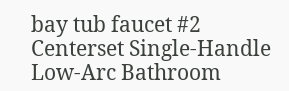bay tub faucet #2 Centerset Single-Handle Low-Arc Bathroom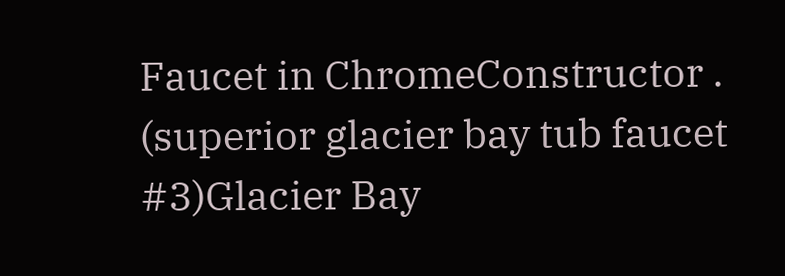Faucet in ChromeConstructor . (superior glacier bay tub faucet  #3)Glacier Bay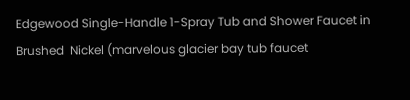Edgewood Single-Handle 1-Spray Tub and Shower Faucet in Brushed  Nickel (marvelous glacier bay tub faucet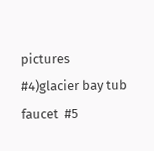pictures #4)glacier bay tub faucet  #5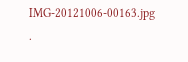IMG-20121006-00163.jpg .